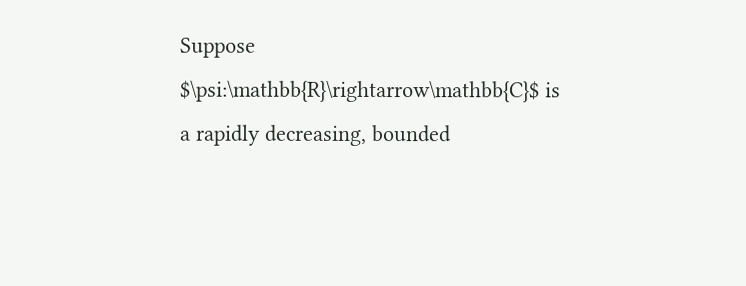Suppose $\psi:\mathbb{R}\rightarrow\mathbb{C}$ is a rapidly decreasing, bounded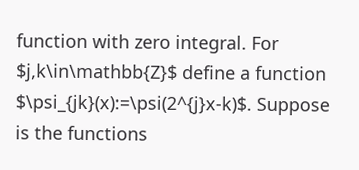function with zero integral. For $j,k\in\mathbb{Z}$ define a function $\psi_{jk}(x):=\psi(2^{j}x-k)$. Suppose is the functions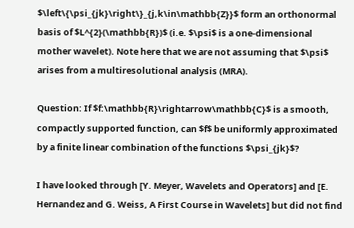$\left\{\psi_{jk}\right\}_{j,k\in\mathbb{Z}}$ form an orthonormal basis of $L^{2}(\mathbb{R})$ (i.e. $\psi$ is a one-dimensional mother wavelet). Note here that we are not assuming that $\psi$ arises from a multiresolutional analysis (MRA).

Question: If $f:\mathbb{R}\rightarrow\mathbb{C}$ is a smooth, compactly supported function, can $f$ be uniformly approximated by a finite linear combination of the functions $\psi_{jk}$?

I have looked through [Y. Meyer, Wavelets and Operators] and [E. Hernandez and G. Weiss, A First Course in Wavelets] but did not find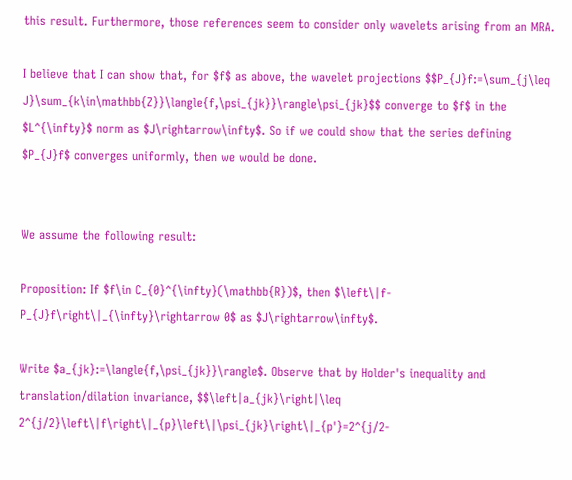this result. Furthermore, those references seem to consider only wavelets arising from an MRA.

I believe that I can show that, for $f$ as above, the wavelet projections $$P_{J}f:=\sum_{j\leq J}\sum_{k\in\mathbb{Z}}\langle{f,\psi_{jk}}\rangle\psi_{jk}$$ converge to $f$ in the $L^{\infty}$ norm as $J\rightarrow\infty$. So if we could show that the series defining $P_{J}f$ converges uniformly, then we would be done.


We assume the following result:

Proposition: If $f\in C_{0}^{\infty}(\mathbb{R})$, then $\left\|f-P_{J}f\right\|_{\infty}\rightarrow 0$ as $J\rightarrow\infty$.

Write $a_{jk}:=\langle{f,\psi_{jk}}\rangle$. Observe that by Holder's inequality and translation/dilation invariance, $$\left|a_{jk}\right|\leq 2^{j/2}\left\|f\right\|_{p}\left\|\psi_{jk}\right\|_{p'}=2^{j/2-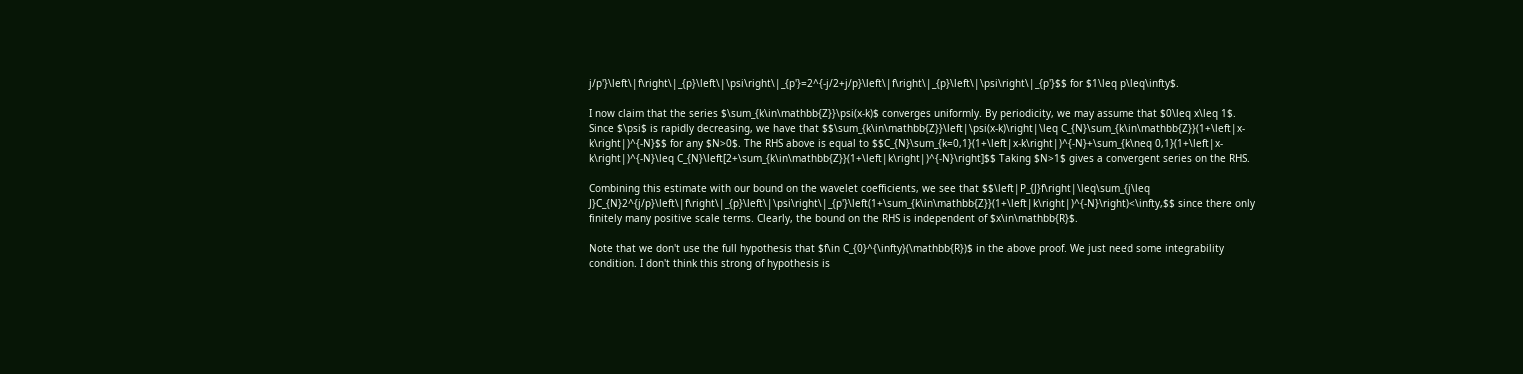j/p'}\left\|f\right\|_{p}\left\|\psi\right\|_{p'}=2^{-j/2+j/p}\left\|f\right\|_{p}\left\|\psi\right\|_{p'}$$ for $1\leq p\leq\infty$.

I now claim that the series $\sum_{k\in\mathbb{Z}}\psi(x-k)$ converges uniformly. By periodicity, we may assume that $0\leq x\leq 1$. Since $\psi$ is rapidly decreasing, we have that $$\sum_{k\in\mathbb{Z}}\left|\psi(x-k)\right|\leq C_{N}\sum_{k\in\mathbb{Z}}(1+\left|x-k\right|)^{-N}$$ for any $N>0$. The RHS above is equal to $$C_{N}\sum_{k=0,1}(1+\left|x-k\right|)^{-N}+\sum_{k\neq 0,1}(1+\left|x-k\right|)^{-N}\leq C_{N}\left[2+\sum_{k\in\mathbb{Z}}(1+\left|k\right|)^{-N}\right]$$ Taking $N>1$ gives a convergent series on the RHS.

Combining this estimate with our bound on the wavelet coefficients, we see that $$\left|P_{J}f\right|\leq\sum_{j\leq J}C_{N}2^{j/p}\left\|f\right\|_{p}\left\|\psi\right\|_{p'}\left(1+\sum_{k\in\mathbb{Z}}(1+\left|k\right|)^{-N}\right)<\infty,$$ since there only finitely many positive scale terms. Clearly, the bound on the RHS is independent of $x\in\mathbb{R}$.

Note that we don't use the full hypothesis that $f\in C_{0}^{\infty}(\mathbb{R})$ in the above proof. We just need some integrability condition. I don't think this strong of hypothesis is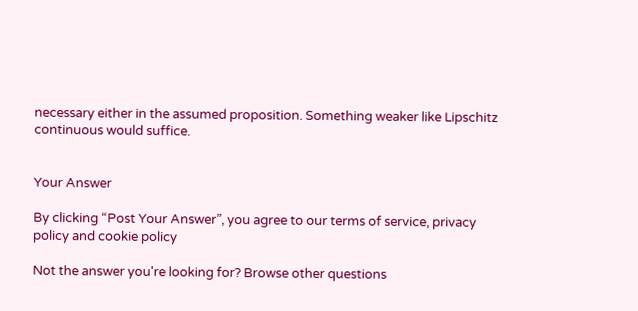necessary either in the assumed proposition. Something weaker like Lipschitz continuous would suffice.


Your Answer

By clicking “Post Your Answer”, you agree to our terms of service, privacy policy and cookie policy

Not the answer you're looking for? Browse other questions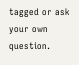tagged or ask your own question.